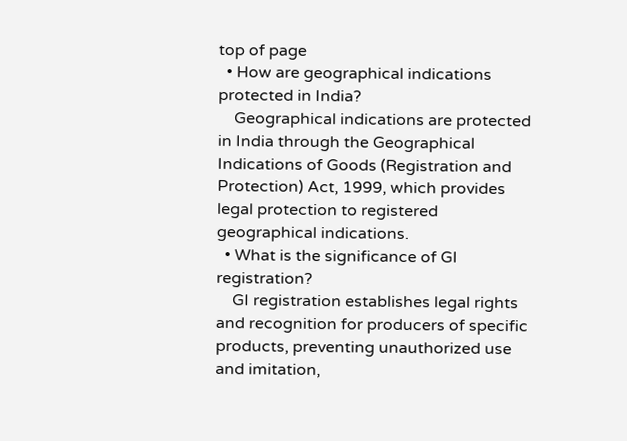top of page
  • How are geographical indications protected in India?
    Geographical indications are protected in India through the Geographical Indications of Goods (Registration and Protection) Act, 1999, which provides legal protection to registered geographical indications.
  • What is the significance of GI registration?
    GI registration establishes legal rights and recognition for producers of specific products, preventing unauthorized use and imitation,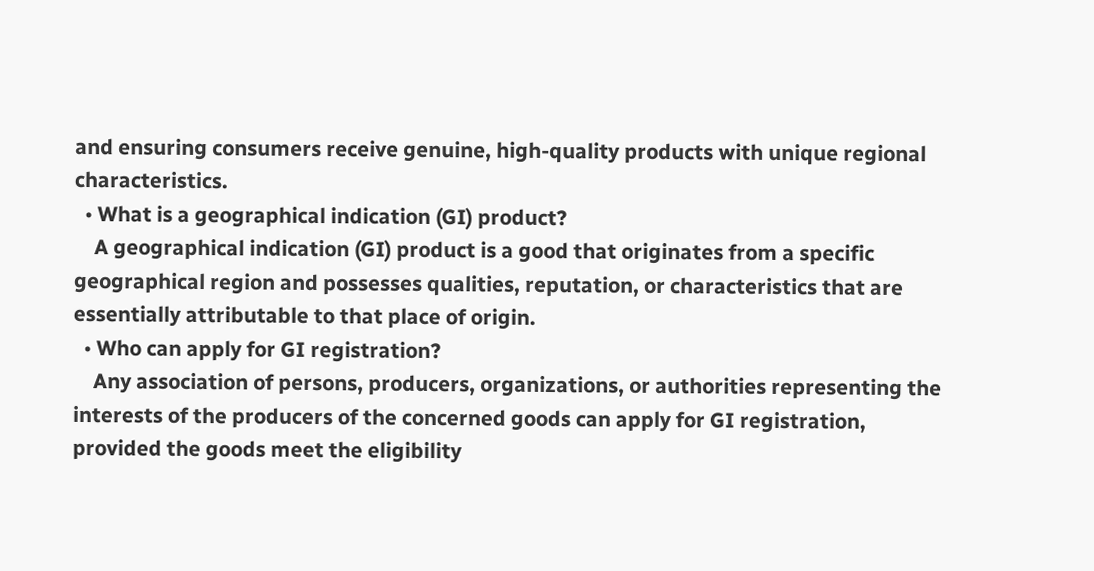and ensuring consumers receive genuine, high-quality products with unique regional characteristics.
  • What is a geographical indication (GI) product?
    A geographical indication (GI) product is a good that originates from a specific geographical region and possesses qualities, reputation, or characteristics that are essentially attributable to that place of origin.
  • Who can apply for GI registration?
    Any association of persons, producers, organizations, or authorities representing the interests of the producers of the concerned goods can apply for GI registration, provided the goods meet the eligibility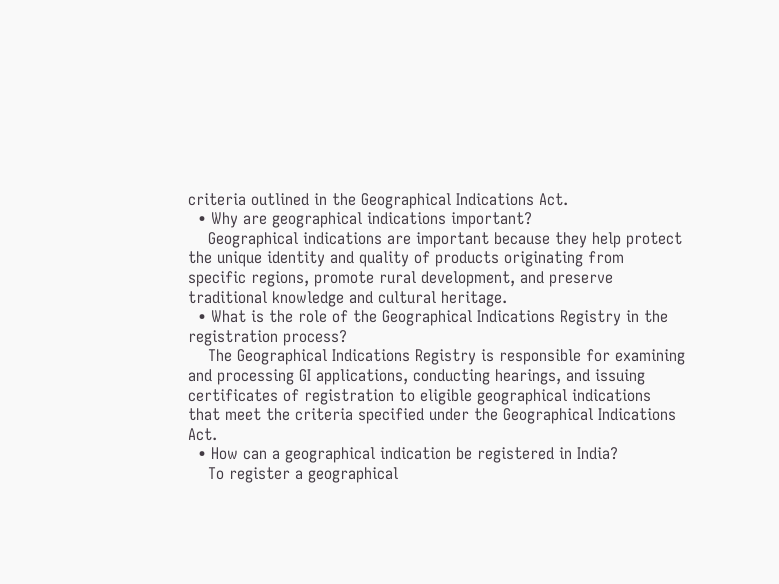criteria outlined in the Geographical Indications Act.
  • Why are geographical indications important?
    Geographical indications are important because they help protect the unique identity and quality of products originating from specific regions, promote rural development, and preserve traditional knowledge and cultural heritage.
  • What is the role of the Geographical Indications Registry in the registration process?
    The Geographical Indications Registry is responsible for examining and processing GI applications, conducting hearings, and issuing certificates of registration to eligible geographical indications that meet the criteria specified under the Geographical Indications Act.
  • How can a geographical indication be registered in India?
    To register a geographical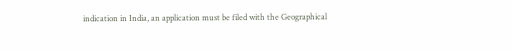indication in India, an application must be filed with the Geographical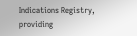Indications Registry, providing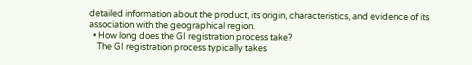detailed information about the product, its origin, characteristics, and evidence of its association with the geographical region.
  • How long does the GI registration process take?
    The GI registration process typically takes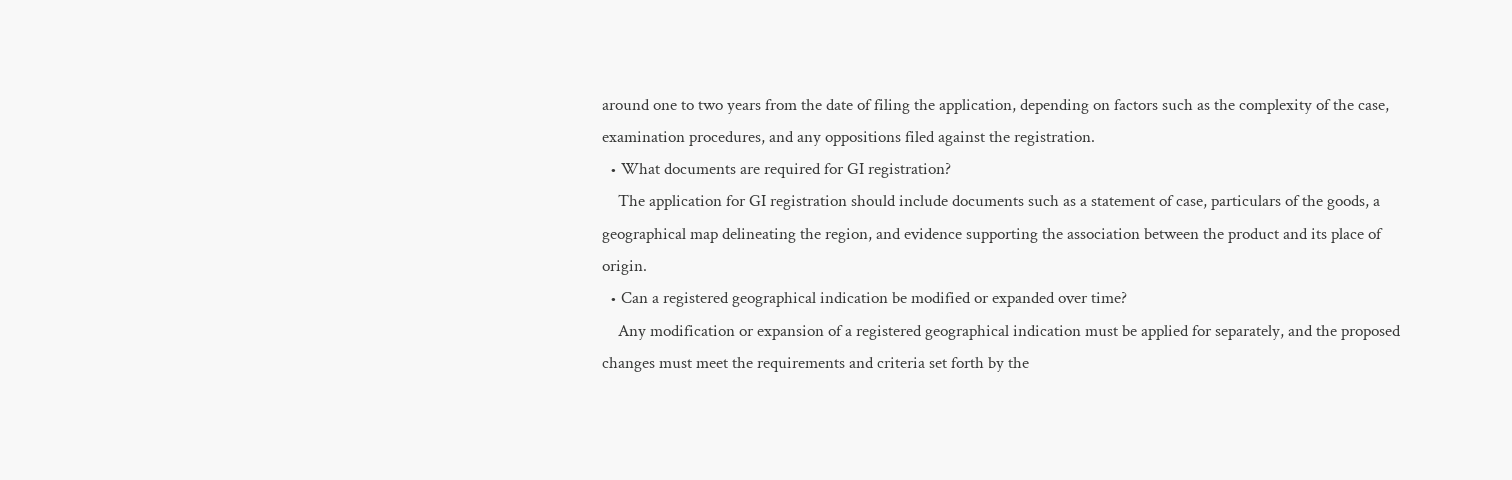around one to two years from the date of filing the application, depending on factors such as the complexity of the case, examination procedures, and any oppositions filed against the registration.
  • What documents are required for GI registration?
    The application for GI registration should include documents such as a statement of case, particulars of the goods, a geographical map delineating the region, and evidence supporting the association between the product and its place of origin.
  • Can a registered geographical indication be modified or expanded over time?
    Any modification or expansion of a registered geographical indication must be applied for separately, and the proposed changes must meet the requirements and criteria set forth by the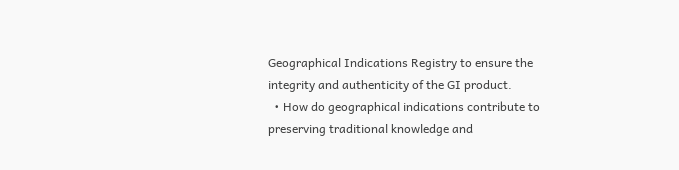Geographical Indications Registry to ensure the integrity and authenticity of the GI product.
  • How do geographical indications contribute to preserving traditional knowledge and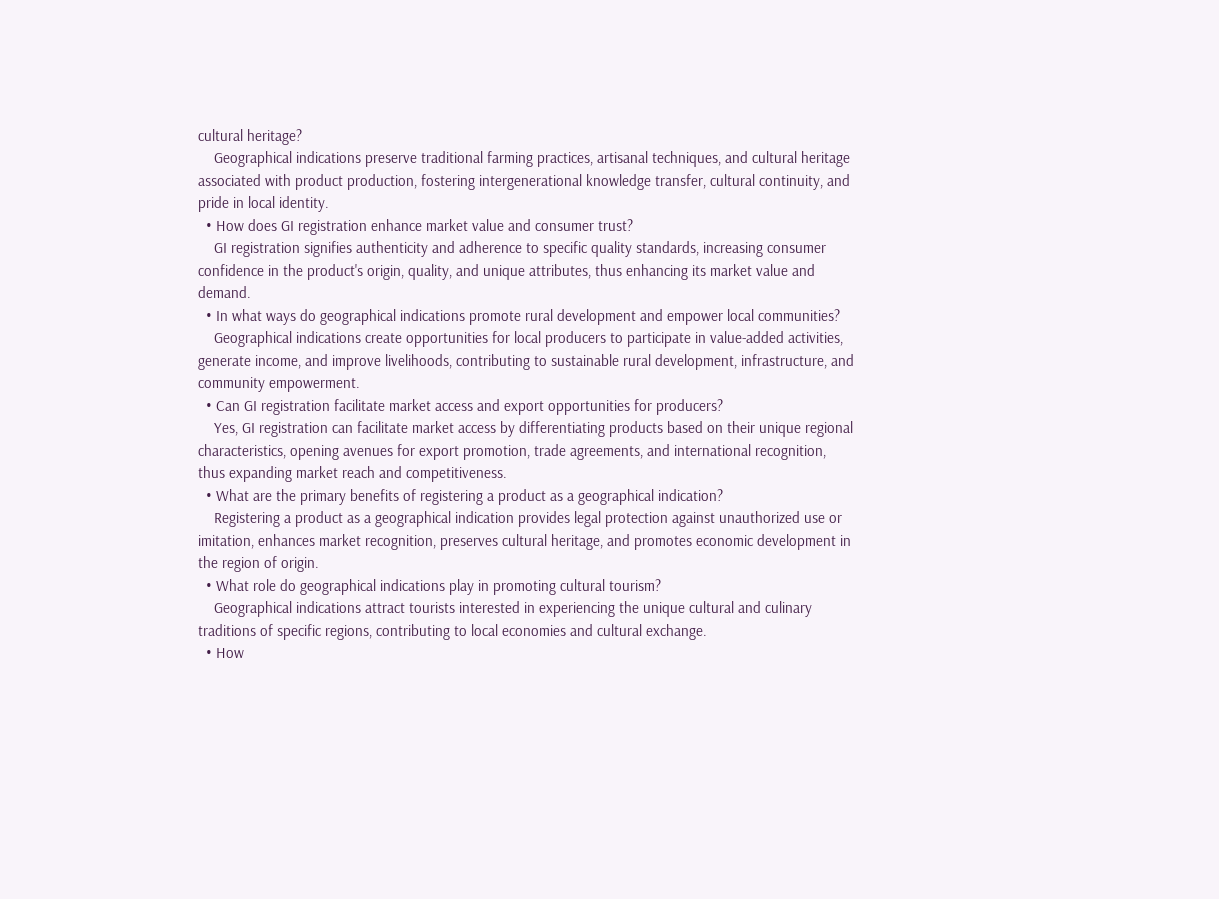cultural heritage?
    Geographical indications preserve traditional farming practices, artisanal techniques, and cultural heritage associated with product production, fostering intergenerational knowledge transfer, cultural continuity, and pride in local identity.
  • How does GI registration enhance market value and consumer trust?
    GI registration signifies authenticity and adherence to specific quality standards, increasing consumer confidence in the product's origin, quality, and unique attributes, thus enhancing its market value and demand.
  • In what ways do geographical indications promote rural development and empower local communities?
    Geographical indications create opportunities for local producers to participate in value-added activities, generate income, and improve livelihoods, contributing to sustainable rural development, infrastructure, and community empowerment.
  • Can GI registration facilitate market access and export opportunities for producers?
    Yes, GI registration can facilitate market access by differentiating products based on their unique regional characteristics, opening avenues for export promotion, trade agreements, and international recognition, thus expanding market reach and competitiveness.
  • What are the primary benefits of registering a product as a geographical indication?
    Registering a product as a geographical indication provides legal protection against unauthorized use or imitation, enhances market recognition, preserves cultural heritage, and promotes economic development in the region of origin.
  • What role do geographical indications play in promoting cultural tourism?
    Geographical indications attract tourists interested in experiencing the unique cultural and culinary traditions of specific regions, contributing to local economies and cultural exchange.
  • How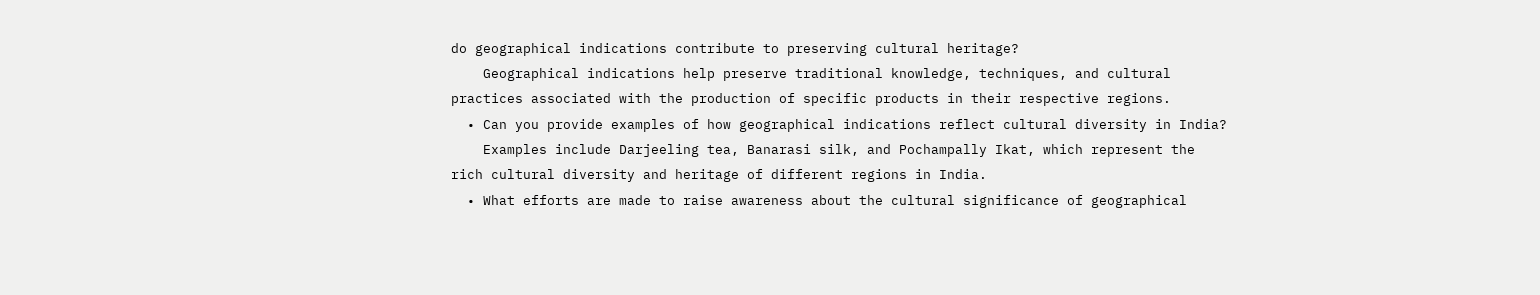do geographical indications contribute to preserving cultural heritage?
    Geographical indications help preserve traditional knowledge, techniques, and cultural practices associated with the production of specific products in their respective regions.
  • Can you provide examples of how geographical indications reflect cultural diversity in India?
    Examples include Darjeeling tea, Banarasi silk, and Pochampally Ikat, which represent the rich cultural diversity and heritage of different regions in India.
  • What efforts are made to raise awareness about the cultural significance of geographical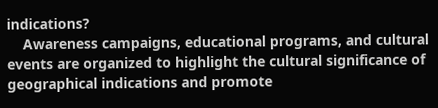indications?
    Awareness campaigns, educational programs, and cultural events are organized to highlight the cultural significance of geographical indications and promote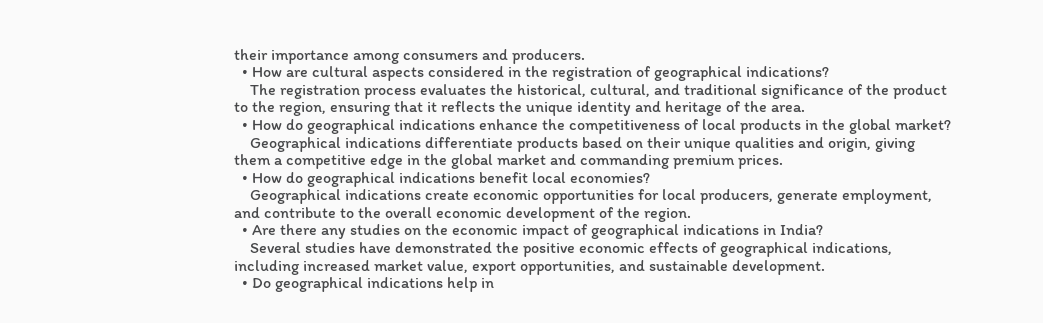their importance among consumers and producers.
  • How are cultural aspects considered in the registration of geographical indications?
    The registration process evaluates the historical, cultural, and traditional significance of the product to the region, ensuring that it reflects the unique identity and heritage of the area.
  • How do geographical indications enhance the competitiveness of local products in the global market?
    Geographical indications differentiate products based on their unique qualities and origin, giving them a competitive edge in the global market and commanding premium prices.
  • How do geographical indications benefit local economies?
    Geographical indications create economic opportunities for local producers, generate employment, and contribute to the overall economic development of the region.
  • Are there any studies on the economic impact of geographical indications in India?
    Several studies have demonstrated the positive economic effects of geographical indications, including increased market value, export opportunities, and sustainable development.
  • Do geographical indications help in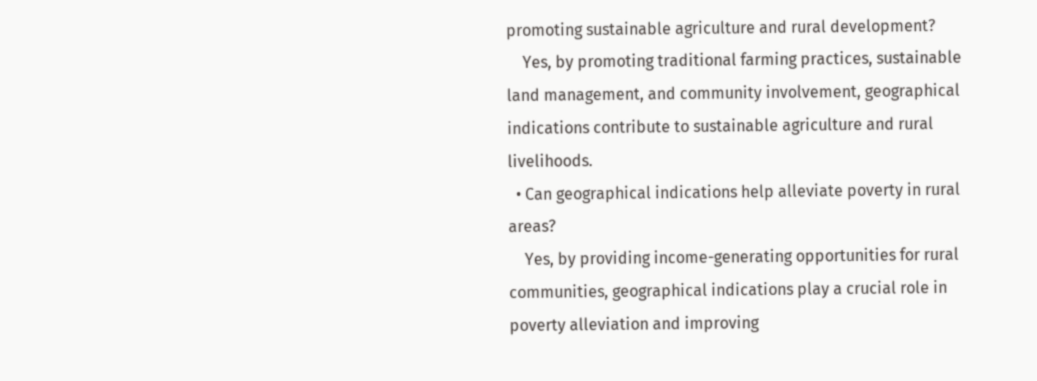promoting sustainable agriculture and rural development?
    Yes, by promoting traditional farming practices, sustainable land management, and community involvement, geographical indications contribute to sustainable agriculture and rural livelihoods.
  • Can geographical indications help alleviate poverty in rural areas?
    Yes, by providing income-generating opportunities for rural communities, geographical indications play a crucial role in poverty alleviation and improving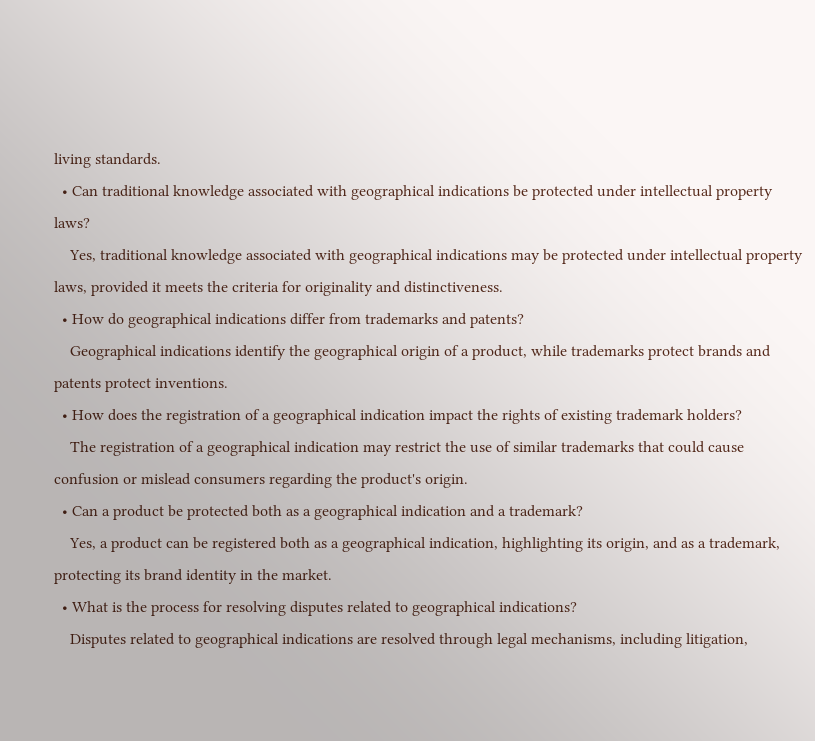living standards.
  • Can traditional knowledge associated with geographical indications be protected under intellectual property laws?
    Yes, traditional knowledge associated with geographical indications may be protected under intellectual property laws, provided it meets the criteria for originality and distinctiveness.
  • How do geographical indications differ from trademarks and patents?
    Geographical indications identify the geographical origin of a product, while trademarks protect brands and patents protect inventions.
  • How does the registration of a geographical indication impact the rights of existing trademark holders?
    The registration of a geographical indication may restrict the use of similar trademarks that could cause confusion or mislead consumers regarding the product's origin.
  • Can a product be protected both as a geographical indication and a trademark?
    Yes, a product can be registered both as a geographical indication, highlighting its origin, and as a trademark, protecting its brand identity in the market.
  • What is the process for resolving disputes related to geographical indications?
    Disputes related to geographical indications are resolved through legal mechanisms, including litigation,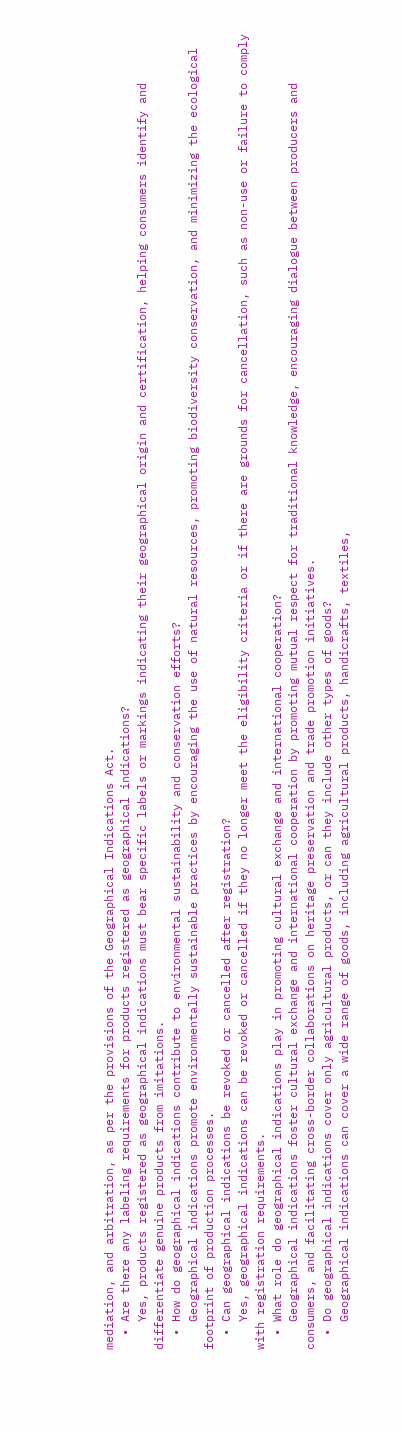mediation, and arbitration, as per the provisions of the Geographical Indications Act.
  • Are there any labeling requirements for products registered as geographical indications?
    Yes, products registered as geographical indications must bear specific labels or markings indicating their geographical origin and certification, helping consumers identify and differentiate genuine products from imitations.
  • How do geographical indications contribute to environmental sustainability and conservation efforts?
    Geographical indications promote environmentally sustainable practices by encouraging the use of natural resources, promoting biodiversity conservation, and minimizing the ecological footprint of production processes.
  • Can geographical indications be revoked or cancelled after registration?
    Yes, geographical indications can be revoked or cancelled if they no longer meet the eligibility criteria or if there are grounds for cancellation, such as non-use or failure to comply with registration requirements.
  • What role do geographical indications play in promoting cultural exchange and international cooperation?
    Geographical indications foster cultural exchange and international cooperation by promoting mutual respect for traditional knowledge, encouraging dialogue between producers and consumers, and facilitating cross-border collaborations on heritage preservation and trade promotion initiatives.
  • Do geographical indications cover only agricultural products, or can they include other types of goods?
    Geographical indications can cover a wide range of goods, including agricultural products, handicrafts, textiles,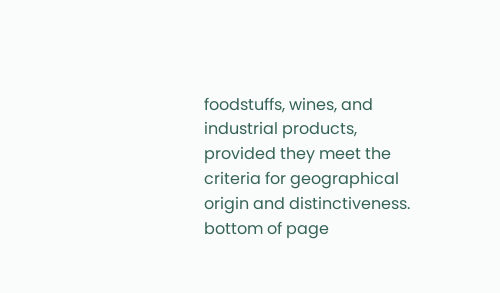foodstuffs, wines, and industrial products, provided they meet the criteria for geographical origin and distinctiveness.
bottom of page